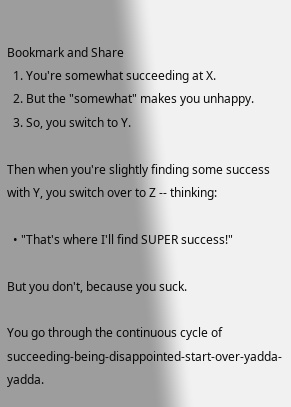Bookmark and Share
  1. You're somewhat succeeding at X.
  2. But the "somewhat" makes you unhappy.
  3. So, you switch to Y.

Then when you're slightly finding some success with Y, you switch over to Z -- thinking:

  • "That's where I'll find SUPER success!"

But you don't, because you suck.

You go through the continuous cycle of succeeding-being-disappointed-start-over-yadda-yadda.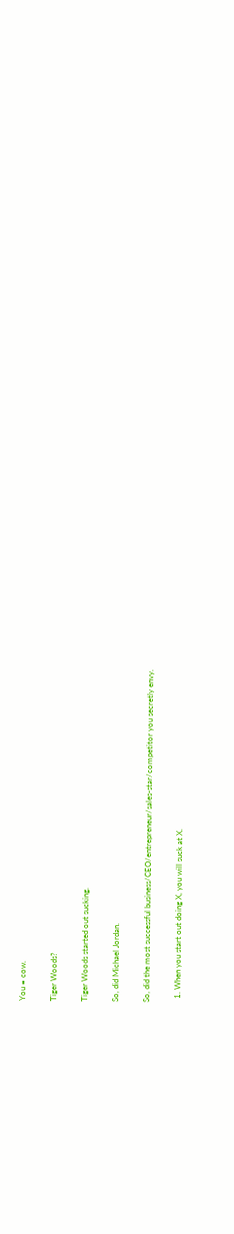You = cow.

Tiger Woods?

Tiger Woods started out sucking.

So, did Michael Jordan.

So, did the most successful business/CEO/entrepreneur/sales-star/competitor you secretly envy.

  1. When you start out doing X, you will suck at X.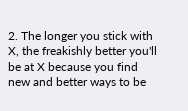2. The longer you stick with X, the freakishly better you'll be at X because you find new and better ways to be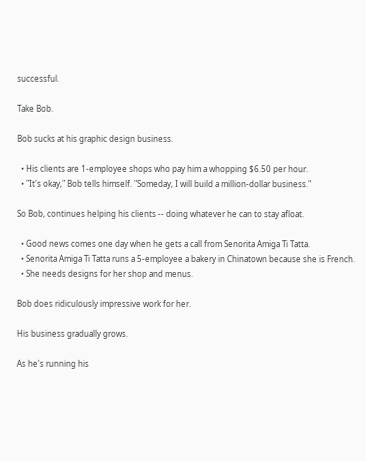successful.

Take Bob.

Bob sucks at his graphic design business.

  • His clients are 1-employee shops who pay him a whopping $6.50 per hour.
  • "It's okay," Bob tells himself. "Someday, I will build a million-dollar business."

So Bob, continues helping his clients -- doing whatever he can to stay afloat.

  • Good news comes one day when he gets a call from Senorita Amiga Ti Tatta.
  • Senorita Amiga Ti Tatta runs a 5-employee a bakery in Chinatown because she is French.
  • She needs designs for her shop and menus.

Bob does ridiculously impressive work for her.

His business gradually grows.

As he's running his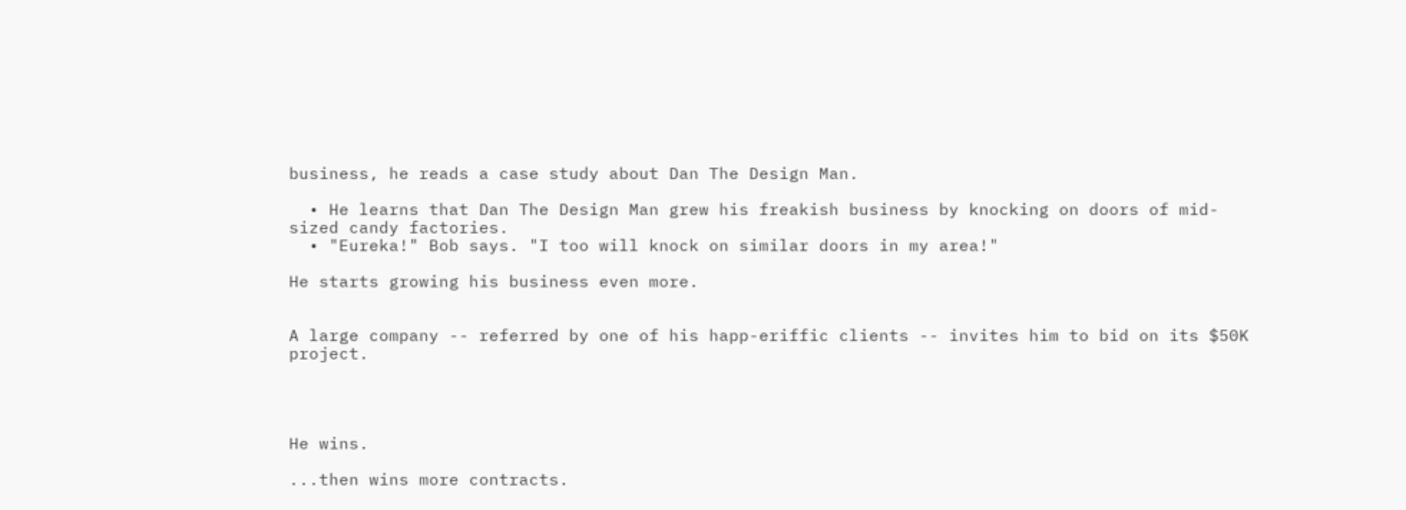business, he reads a case study about Dan The Design Man.

  • He learns that Dan The Design Man grew his freakish business by knocking on doors of mid-sized candy factories.
  • "Eureka!" Bob says. "I too will knock on similar doors in my area!"

He starts growing his business even more.


A large company -- referred by one of his happ-eriffic clients -- invites him to bid on its $50K project.




He wins.

...then wins more contracts.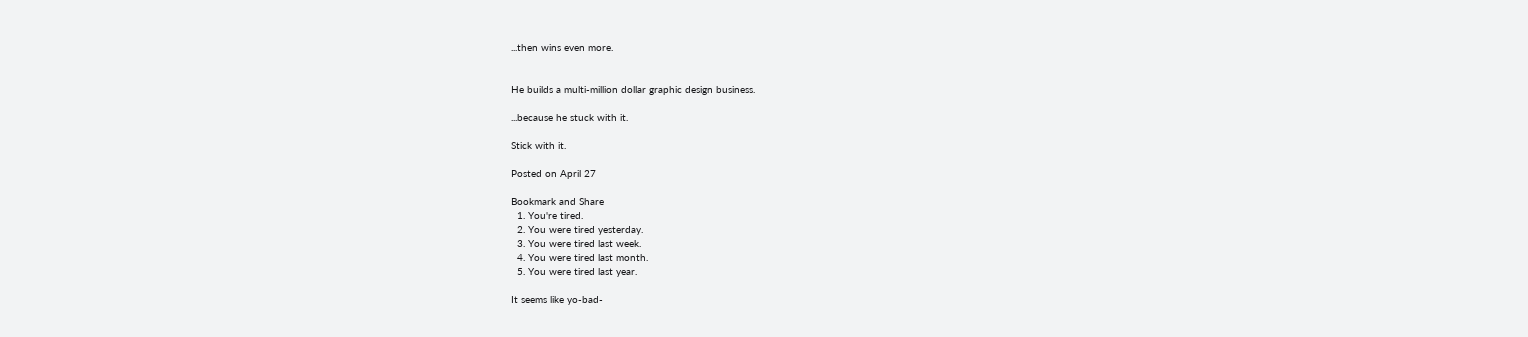...then wins even more.


He builds a multi-million dollar graphic design business.

...because he stuck with it.

Stick with it.

Posted on April 27

Bookmark and Share
  1. You're tired.
  2. You were tired yesterday.
  3. You were tired last week.
  4. You were tired last month.
  5. You were tired last year.

It seems like yo-bad-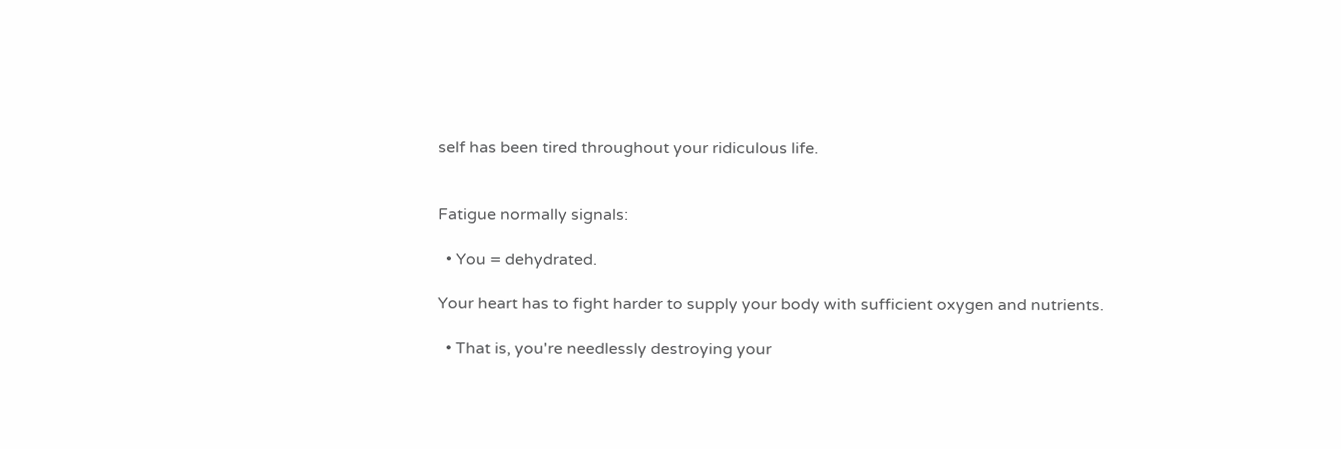self has been tired throughout your ridiculous life.


Fatigue normally signals:

  • You = dehydrated.

Your heart has to fight harder to supply your body with sufficient oxygen and nutrients.

  • That is, you're needlessly destroying your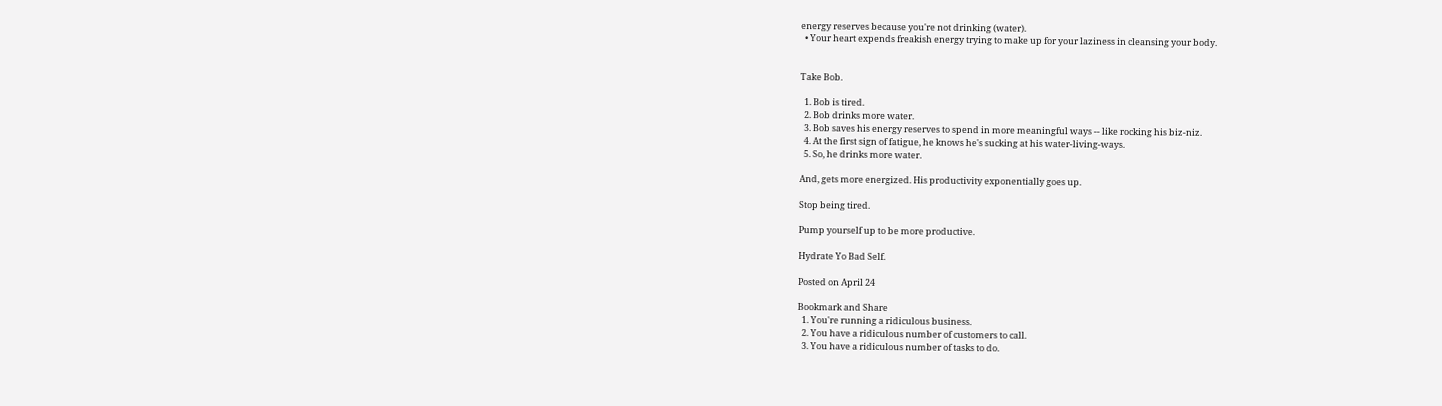energy reserves because you're not drinking (water).
  • Your heart expends freakish energy trying to make up for your laziness in cleansing your body.


Take Bob.

  1. Bob is tired.
  2. Bob drinks more water.
  3. Bob saves his energy reserves to spend in more meaningful ways -- like rocking his biz-niz.
  4. At the first sign of fatigue, he knows he's sucking at his water-living-ways.
  5. So, he drinks more water.

And, gets more energized. His productivity exponentially goes up.

Stop being tired.

Pump yourself up to be more productive.

Hydrate Yo Bad Self.

Posted on April 24

Bookmark and Share
  1. You're running a ridiculous business.
  2. You have a ridiculous number of customers to call.
  3. You have a ridiculous number of tasks to do.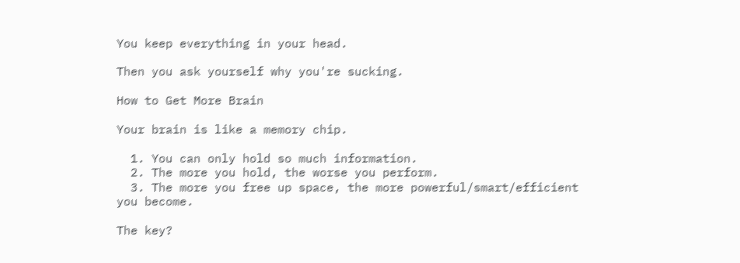You keep everything in your head.

Then you ask yourself why you're sucking.

How to Get More Brain

Your brain is like a memory chip.

  1. You can only hold so much information.
  2. The more you hold, the worse you perform.
  3. The more you free up space, the more powerful/smart/efficient you become.

The key?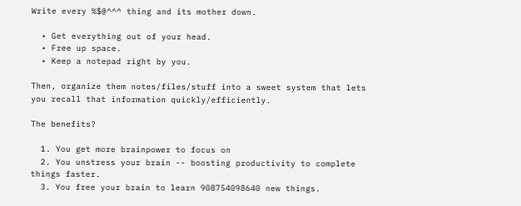Write every %$@^^^ thing and its mother down.

  • Get everything out of your head.
  • Free up space.
  • Keep a notepad right by you.

Then, organize them notes/files/stuff into a sweet system that lets you recall that information quickly/efficiently.

The benefits?

  1. You get more brainpower to focus on
  2. You unstress your brain -- boosting productivity to complete things faster.
  3. You free your brain to learn 908754098640 new things.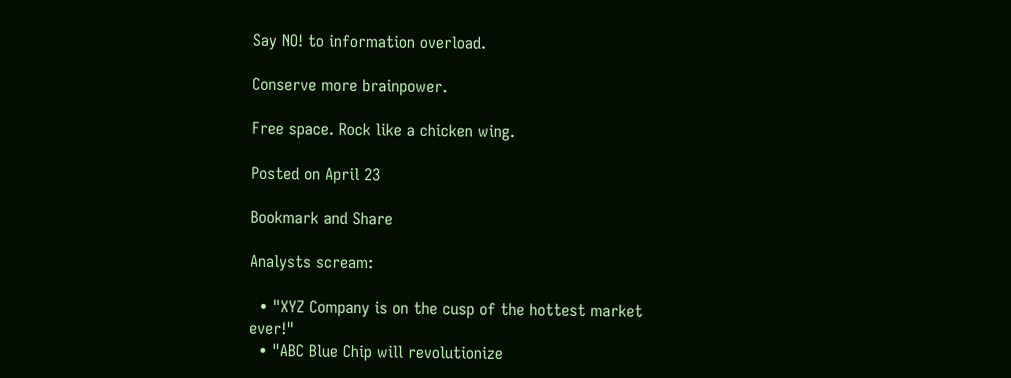Say NO! to information overload.

Conserve more brainpower.

Free space. Rock like a chicken wing.

Posted on April 23

Bookmark and Share

Analysts scream:

  • "XYZ Company is on the cusp of the hottest market ever!"
  • "ABC Blue Chip will revolutionize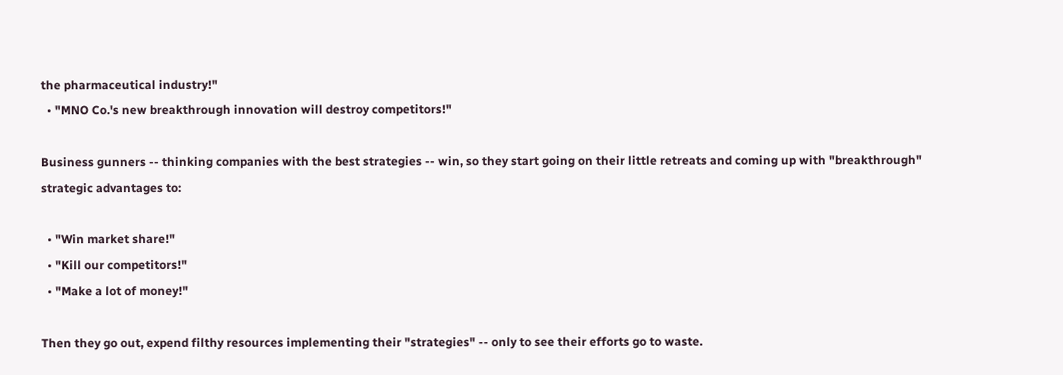the pharmaceutical industry!"
  • "MNO Co.'s new breakthrough innovation will destroy competitors!"

Business gunners -- thinking companies with the best strategies -- win, so they start going on their little retreats and coming up with "breakthrough" strategic advantages to:

  • "Win market share!"
  • "Kill our competitors!"
  • "Make a lot of money!"

Then they go out, expend filthy resources implementing their "strategies" -- only to see their efforts go to waste.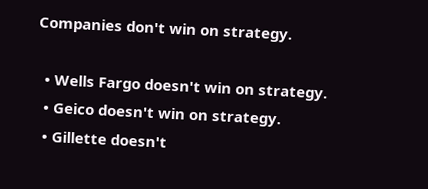Companies don't win on strategy.

  • Wells Fargo doesn't win on strategy.
  • Geico doesn't win on strategy.
  • Gillette doesn't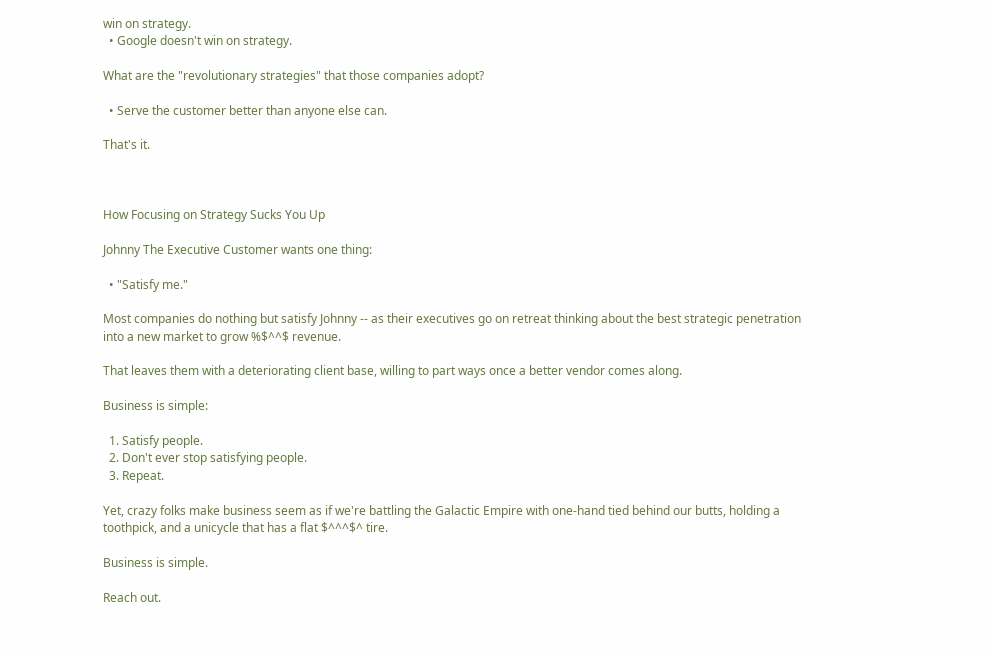win on strategy.
  • Google doesn't win on strategy.

What are the "revolutionary strategies" that those companies adopt?

  • Serve the customer better than anyone else can.

That's it.



How Focusing on Strategy Sucks You Up

Johnny The Executive Customer wants one thing:

  • "Satisfy me."

Most companies do nothing but satisfy Johnny -- as their executives go on retreat thinking about the best strategic penetration into a new market to grow %$^^$ revenue.

That leaves them with a deteriorating client base, willing to part ways once a better vendor comes along.

Business is simple:

  1. Satisfy people.
  2. Don't ever stop satisfying people.
  3. Repeat.

Yet, crazy folks make business seem as if we're battling the Galactic Empire with one-hand tied behind our butts, holding a toothpick, and a unicycle that has a flat $^^^$^ tire.

Business is simple.

Reach out.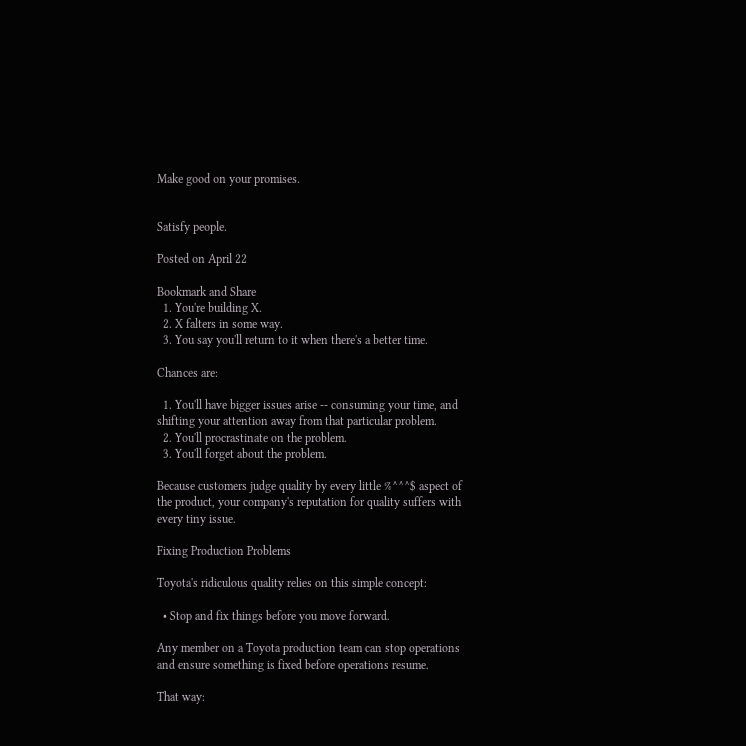Make good on your promises.


Satisfy people.

Posted on April 22

Bookmark and Share
  1. You're building X.
  2. X falters in some way.
  3. You say you'll return to it when there's a better time.

Chances are:

  1. You'll have bigger issues arise -- consuming your time, and shifting your attention away from that particular problem.
  2. You'll procrastinate on the problem.
  3. You'll forget about the problem.

Because customers judge quality by every little %^^^$ aspect of the product, your company's reputation for quality suffers with every tiny issue.

Fixing Production Problems

Toyota's ridiculous quality relies on this simple concept:

  • Stop and fix things before you move forward.

Any member on a Toyota production team can stop operations and ensure something is fixed before operations resume.

That way: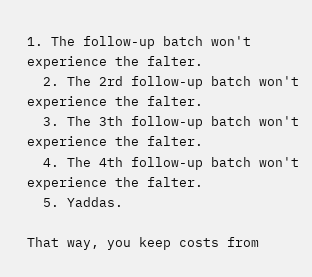1. The follow-up batch won't experience the falter.
  2. The 2rd follow-up batch won't experience the falter.
  3. The 3th follow-up batch won't experience the falter.
  4. The 4th follow-up batch won't experience the falter.
  5. Yaddas.

That way, you keep costs from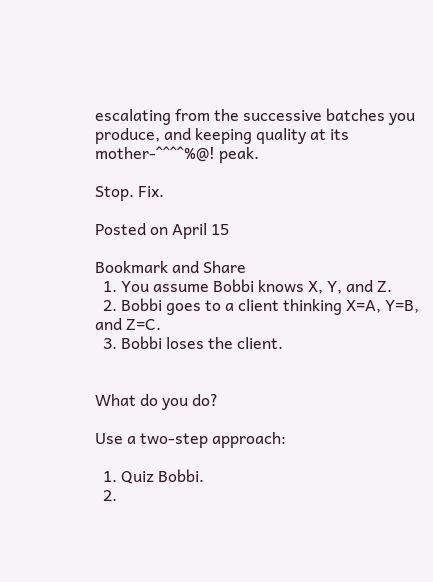escalating from the successive batches you produce, and keeping quality at its mother-^^^^%@! peak.

Stop. Fix.

Posted on April 15

Bookmark and Share
  1. You assume Bobbi knows X, Y, and Z.
  2. Bobbi goes to a client thinking X=A, Y=B, and Z=C.
  3. Bobbi loses the client.


What do you do?

Use a two-step approach:

  1. Quiz Bobbi.
  2.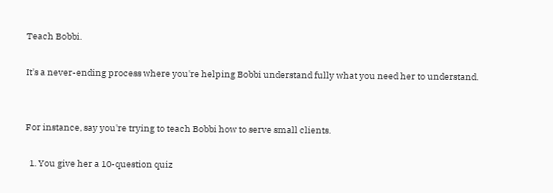Teach Bobbi.

It's a never-ending process where you're helping Bobbi understand fully what you need her to understand.


For instance, say you're trying to teach Bobbi how to serve small clients.

  1. You give her a 10-question quiz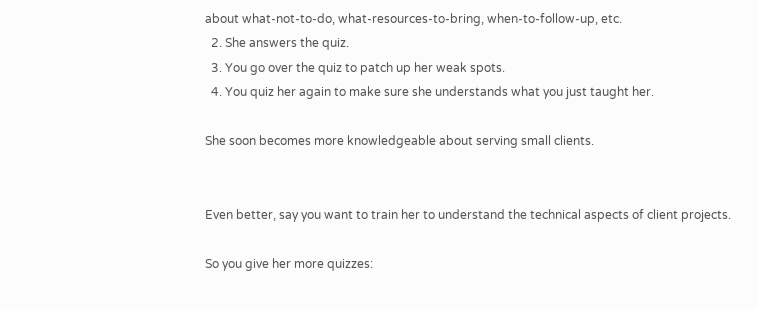about what-not-to-do, what-resources-to-bring, when-to-follow-up, etc.
  2. She answers the quiz.
  3. You go over the quiz to patch up her weak spots.
  4. You quiz her again to make sure she understands what you just taught her.

She soon becomes more knowledgeable about serving small clients.


Even better, say you want to train her to understand the technical aspects of client projects.

So you give her more quizzes: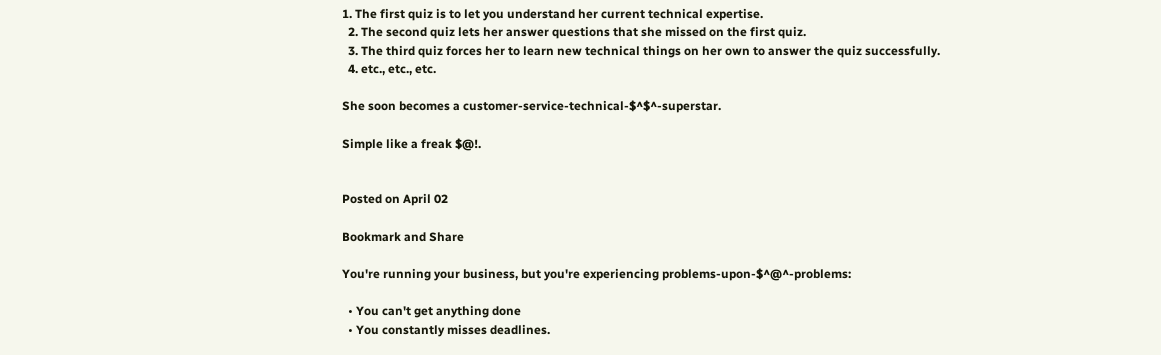1. The first quiz is to let you understand her current technical expertise.
  2. The second quiz lets her answer questions that she missed on the first quiz.
  3. The third quiz forces her to learn new technical things on her own to answer the quiz successfully.
  4. etc., etc., etc.

She soon becomes a customer-service-technical-$^$^-superstar.

Simple like a freak $@!.


Posted on April 02

Bookmark and Share

You're running your business, but you're experiencing problems-upon-$^@^-problems:

  • You can't get anything done
  • You constantly misses deadlines.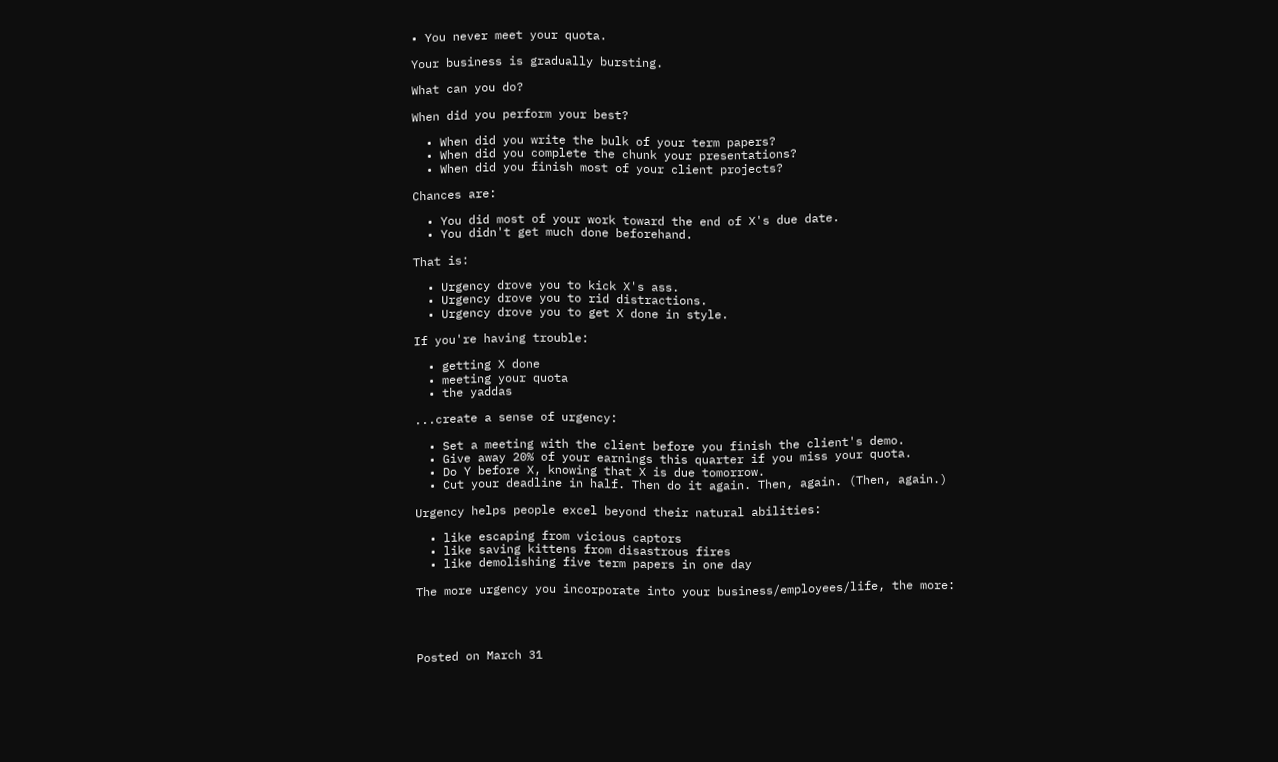• You never meet your quota.

Your business is gradually bursting.

What can you do?

When did you perform your best?

  • When did you write the bulk of your term papers?
  • When did you complete the chunk your presentations?
  • When did you finish most of your client projects?

Chances are:

  • You did most of your work toward the end of X's due date.
  • You didn't get much done beforehand.

That is:

  • Urgency drove you to kick X's ass.
  • Urgency drove you to rid distractions.
  • Urgency drove you to get X done in style.

If you're having trouble:

  • getting X done
  • meeting your quota
  • the yaddas

...create a sense of urgency:

  • Set a meeting with the client before you finish the client's demo.
  • Give away 20% of your earnings this quarter if you miss your quota.
  • Do Y before X, knowing that X is due tomorrow.
  • Cut your deadline in half. Then do it again. Then, again. (Then, again.)

Urgency helps people excel beyond their natural abilities:

  • like escaping from vicious captors
  • like saving kittens from disastrous fires
  • like demolishing five term papers in one day

The more urgency you incorporate into your business/employees/life, the more:




Posted on March 31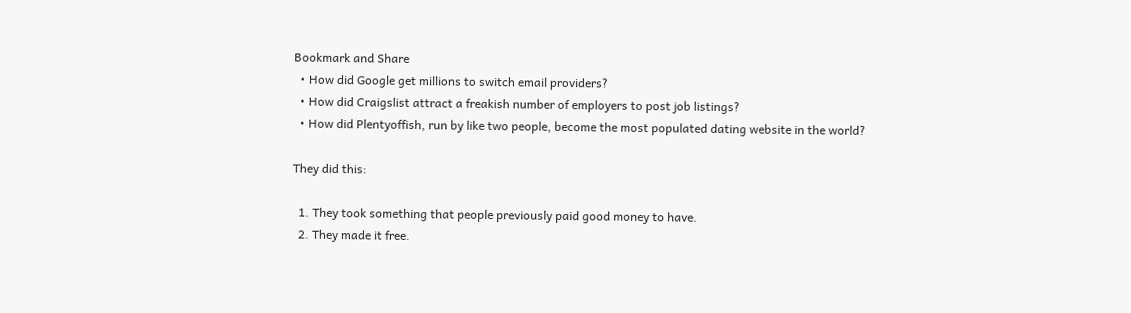Bookmark and Share
  • How did Google get millions to switch email providers?
  • How did Craigslist attract a freakish number of employers to post job listings?
  • How did Plentyoffish, run by like two people, become the most populated dating website in the world?

They did this:

  1. They took something that people previously paid good money to have.
  2. They made it free.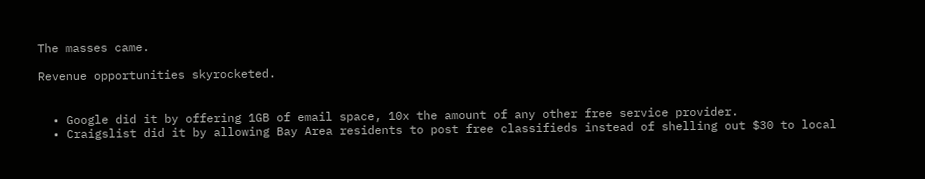The masses came.

Revenue opportunities skyrocketed.


  • Google did it by offering 1GB of email space, 10x the amount of any other free service provider.
  • Craigslist did it by allowing Bay Area residents to post free classifieds instead of shelling out $30 to local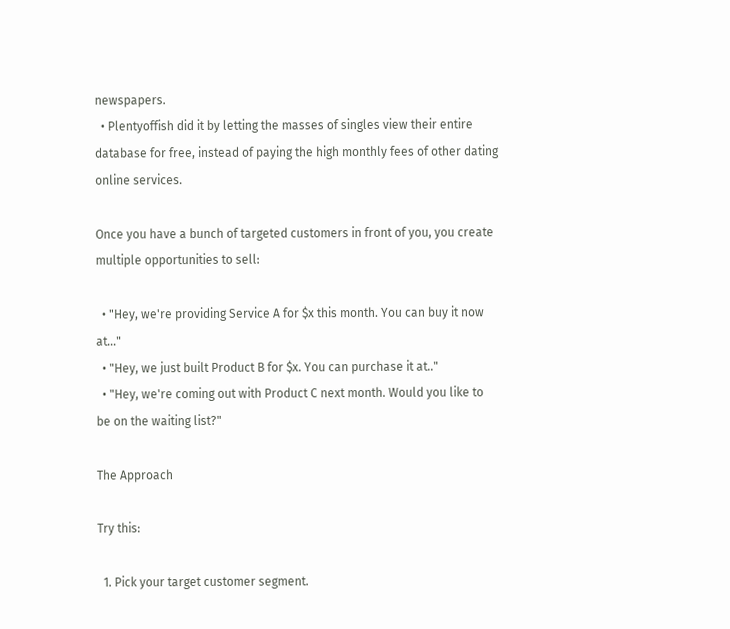newspapers.
  • Plentyoffish did it by letting the masses of singles view their entire database for free, instead of paying the high monthly fees of other dating online services.

Once you have a bunch of targeted customers in front of you, you create multiple opportunities to sell:

  • "Hey, we're providing Service A for $x this month. You can buy it now at..."
  • "Hey, we just built Product B for $x. You can purchase it at.."
  • "Hey, we're coming out with Product C next month. Would you like to be on the waiting list?"

The Approach

Try this:

  1. Pick your target customer segment.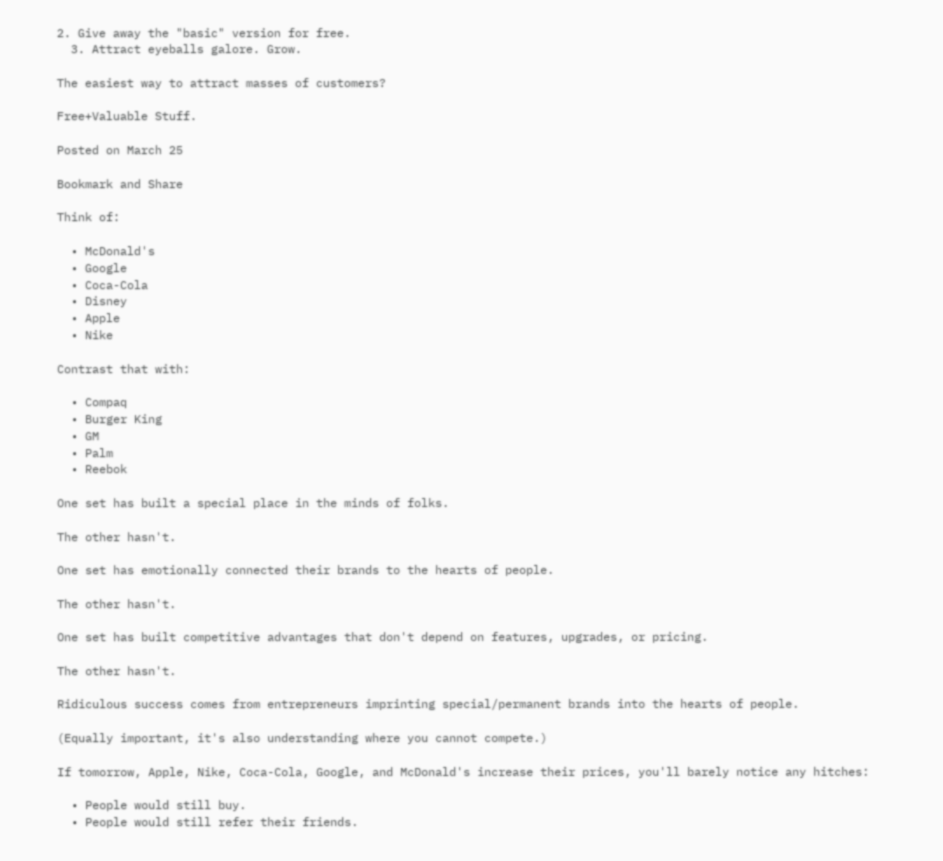2. Give away the "basic" version for free.
  3. Attract eyeballs galore. Grow.

The easiest way to attract masses of customers?

Free+Valuable Stuff.

Posted on March 25

Bookmark and Share

Think of:

  • McDonald's
  • Google
  • Coca-Cola
  • Disney
  • Apple
  • Nike

Contrast that with:

  • Compaq
  • Burger King
  • GM
  • Palm
  • Reebok

One set has built a special place in the minds of folks.

The other hasn't.

One set has emotionally connected their brands to the hearts of people.

The other hasn't.

One set has built competitive advantages that don't depend on features, upgrades, or pricing.

The other hasn't.

Ridiculous success comes from entrepreneurs imprinting special/permanent brands into the hearts of people.

(Equally important, it's also understanding where you cannot compete.)

If tomorrow, Apple, Nike, Coca-Cola, Google, and McDonald's increase their prices, you'll barely notice any hitches:

  • People would still buy.
  • People would still refer their friends.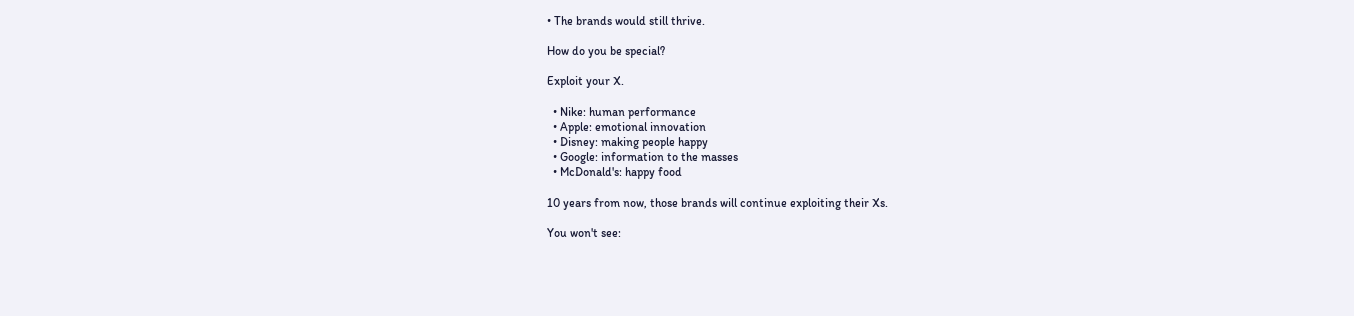• The brands would still thrive.

How do you be special?

Exploit your X.

  • Nike: human performance
  • Apple: emotional innovation
  • Disney: making people happy
  • Google: information to the masses
  • McDonald's: happy food

10 years from now, those brands will continue exploiting their Xs.

You won't see: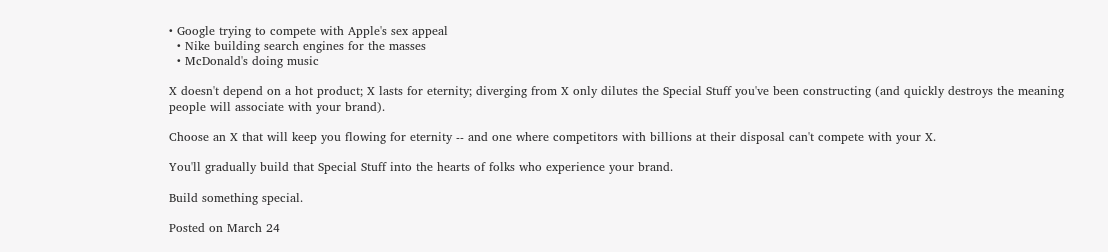• Google trying to compete with Apple's sex appeal
  • Nike building search engines for the masses
  • McDonald's doing music

X doesn't depend on a hot product; X lasts for eternity; diverging from X only dilutes the Special Stuff you've been constructing (and quickly destroys the meaning people will associate with your brand).

Choose an X that will keep you flowing for eternity -- and one where competitors with billions at their disposal can't compete with your X.

You'll gradually build that Special Stuff into the hearts of folks who experience your brand.

Build something special.

Posted on March 24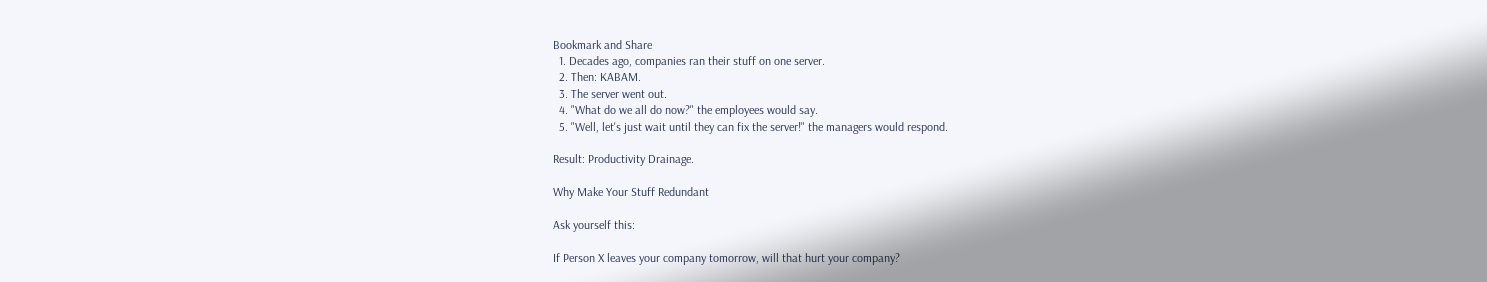Bookmark and Share
  1. Decades ago, companies ran their stuff on one server.
  2. Then: KABAM.
  3. The server went out.
  4. "What do we all do now?" the employees would say.
  5. "Well, let's just wait until they can fix the server!" the managers would respond.

Result: Productivity Drainage.

Why Make Your Stuff Redundant

Ask yourself this:

If Person X leaves your company tomorrow, will that hurt your company?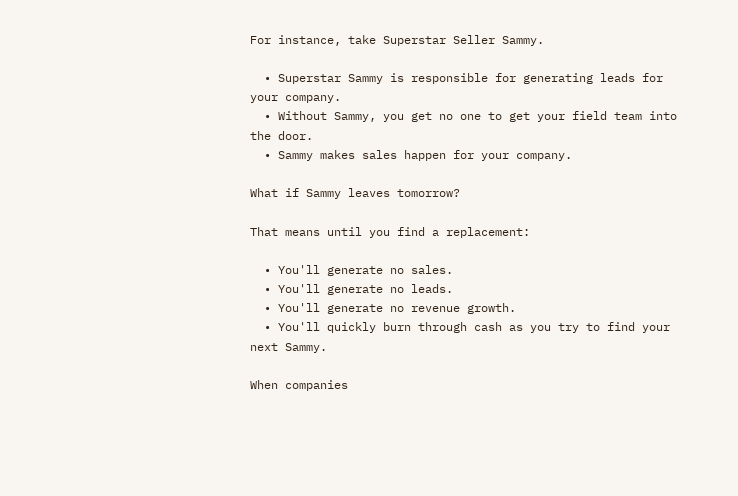For instance, take Superstar Seller Sammy.

  • Superstar Sammy is responsible for generating leads for your company.
  • Without Sammy, you get no one to get your field team into the door.
  • Sammy makes sales happen for your company.

What if Sammy leaves tomorrow?

That means until you find a replacement:

  • You'll generate no sales.
  • You'll generate no leads.
  • You'll generate no revenue growth.
  • You'll quickly burn through cash as you try to find your next Sammy.

When companies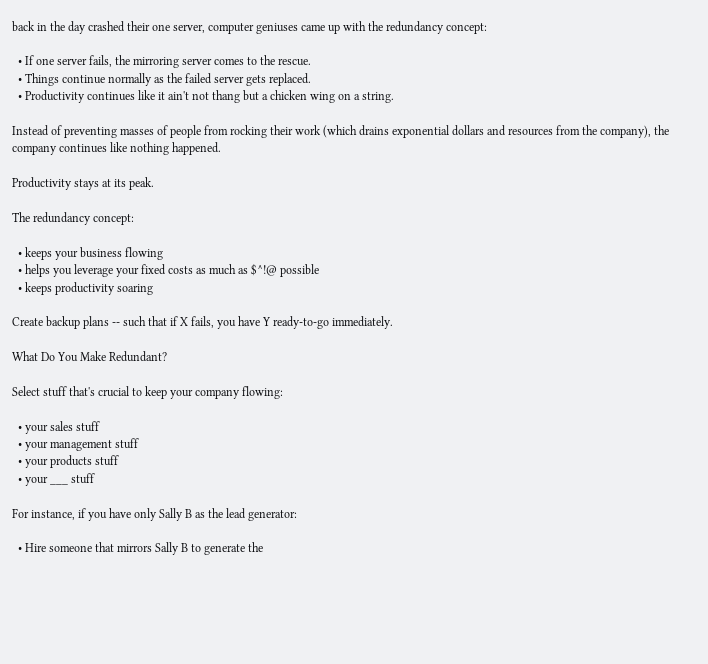back in the day crashed their one server, computer geniuses came up with the redundancy concept:

  • If one server fails, the mirroring server comes to the rescue.
  • Things continue normally as the failed server gets replaced.
  • Productivity continues like it ain't not thang but a chicken wing on a string.

Instead of preventing masses of people from rocking their work (which drains exponential dollars and resources from the company), the company continues like nothing happened.

Productivity stays at its peak.

The redundancy concept:

  • keeps your business flowing
  • helps you leverage your fixed costs as much as $^!@ possible
  • keeps productivity soaring

Create backup plans -- such that if X fails, you have Y ready-to-go immediately.

What Do You Make Redundant?

Select stuff that's crucial to keep your company flowing:

  • your sales stuff
  • your management stuff
  • your products stuff
  • your ___ stuff

For instance, if you have only Sally B as the lead generator:

  • Hire someone that mirrors Sally B to generate the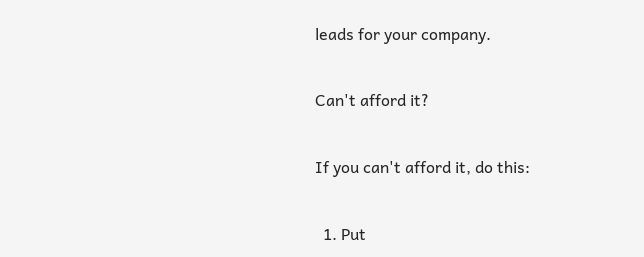leads for your company.

Can't afford it?

If you can't afford it, do this:

  1. Put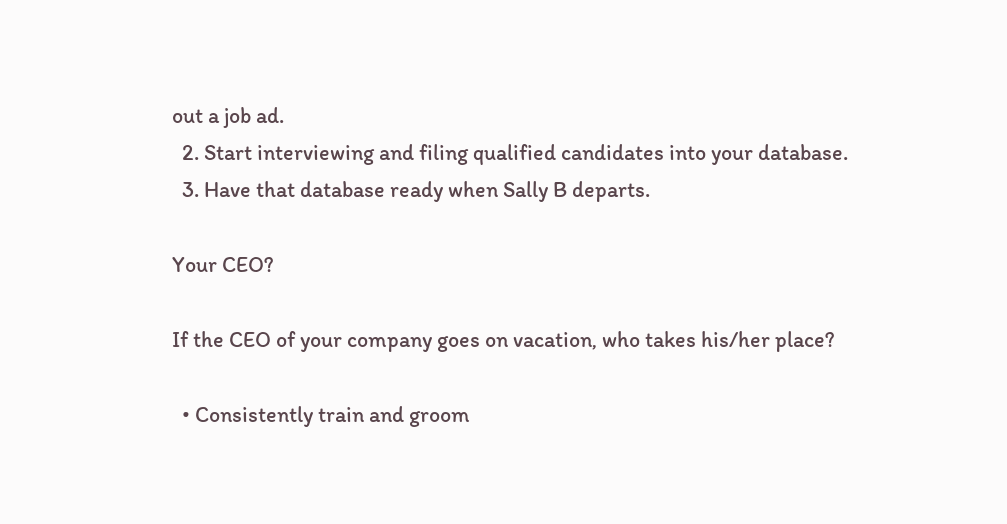out a job ad.
  2. Start interviewing and filing qualified candidates into your database.
  3. Have that database ready when Sally B departs.

Your CEO?

If the CEO of your company goes on vacation, who takes his/her place?

  • Consistently train and groom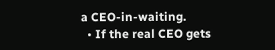a CEO-in-waiting.
  • If the real CEO gets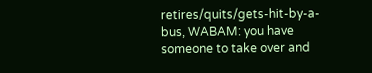retires/quits/gets-hit-by-a-bus, WABAM: you have someone to take over and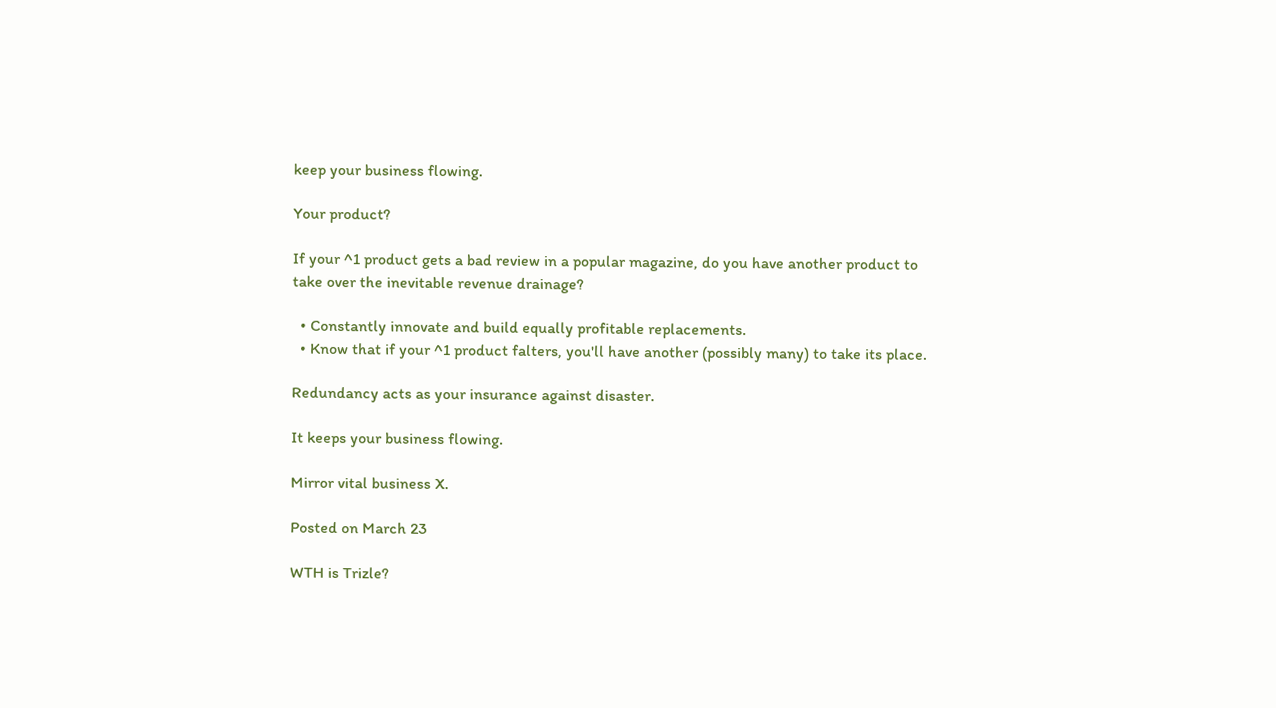keep your business flowing.

Your product?

If your ^1 product gets a bad review in a popular magazine, do you have another product to take over the inevitable revenue drainage?

  • Constantly innovate and build equally profitable replacements.
  • Know that if your ^1 product falters, you'll have another (possibly many) to take its place.

Redundancy acts as your insurance against disaster.

It keeps your business flowing.

Mirror vital business X.

Posted on March 23

WTH is Trizle?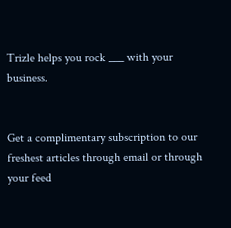Trizle helps you rock ___ with your business.


Get a complimentary subscription to our freshest articles through email or through your feed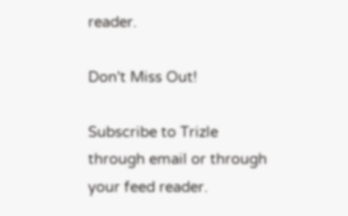reader.

Don't Miss Out!

Subscribe to Trizle through email or through your feed reader.